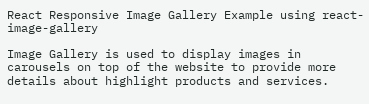React Responsive Image Gallery Example using react-image-gallery

Image Gallery is used to display images in carousels on top of the website to provide more details about highlight products and services.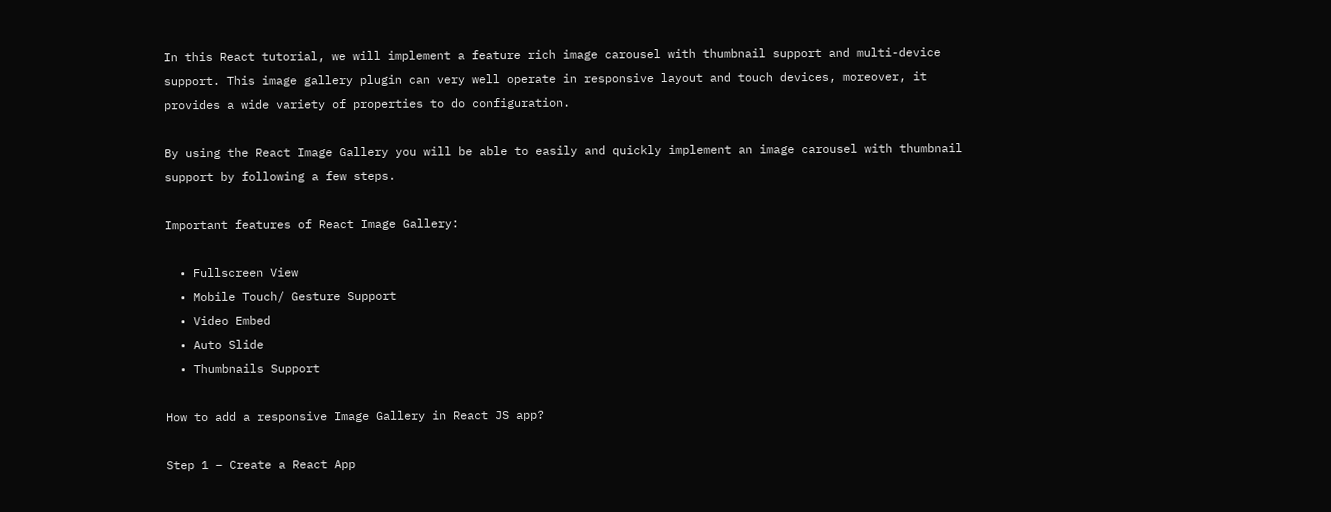In this React tutorial, we will implement a feature rich image carousel with thumbnail support and multi-device support. This image gallery plugin can very well operate in responsive layout and touch devices, moreover, it provides a wide variety of properties to do configuration.

By using the React Image Gallery you will be able to easily and quickly implement an image carousel with thumbnail support by following a few steps.

Important features of React Image Gallery:

  • Fullscreen View
  • Mobile Touch/ Gesture Support
  • Video Embed
  • Auto Slide
  • Thumbnails Support

How to add a responsive Image Gallery in React JS app?

Step 1 – Create a React App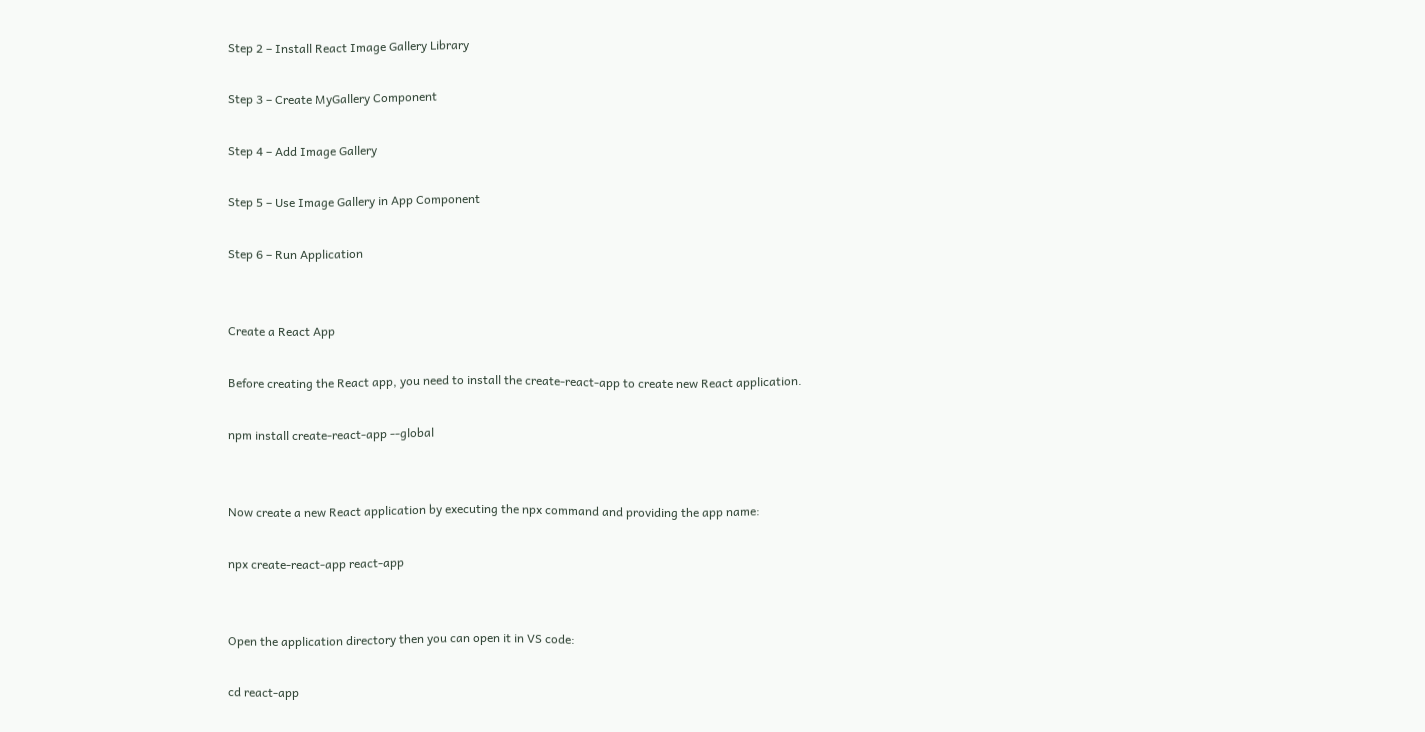Step 2 – Install React Image Gallery Library

Step 3 – Create MyGallery Component

Step 4 – Add Image Gallery

Step 5 – Use Image Gallery in App Component

Step 6 – Run Application


Create a React App

Before creating the React app, you need to install the create-react-app to create new React application.

npm install create-react-app --global


Now create a new React application by executing the npx command and providing the app name:

npx create-react-app react-app


Open the application directory then you can open it in VS code:

cd react-app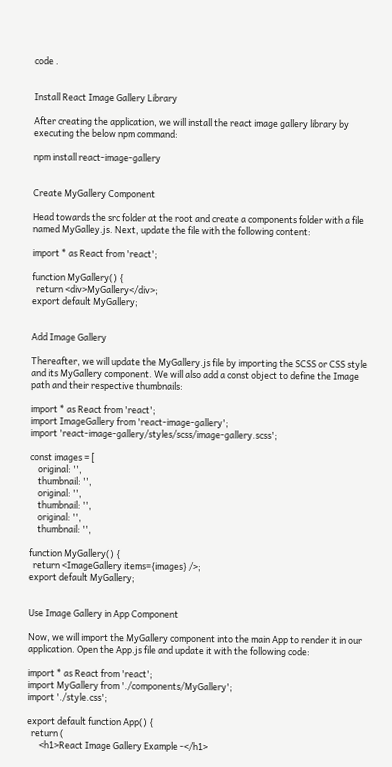code .


Install React Image Gallery Library

After creating the application, we will install the react image gallery library by executing the below npm command:

npm install react-image-gallery


Create MyGallery Component

Head towards the src folder at the root and create a components folder with a file named MyGalley.js. Next, update the file with the following content:

import * as React from 'react';

function MyGallery() {
  return <div>MyGallery</div>;
export default MyGallery;


Add Image Gallery

Thereafter, we will update the MyGallery.js file by importing the SCSS or CSS style and its MyGallery component. We will also add a const object to define the Image path and their respective thumbnails:

import * as React from 'react';
import ImageGallery from 'react-image-gallery';
import 'react-image-gallery/styles/scss/image-gallery.scss';

const images = [
    original: '',
    thumbnail: '',
    original: '',
    thumbnail: '',
    original: '',
    thumbnail: '',

function MyGallery() {
  return <ImageGallery items={images} />;
export default MyGallery;


Use Image Gallery in App Component

Now, we will import the MyGallery component into the main App to render it in our application. Open the App.js file and update it with the following code:

import * as React from 'react';
import MyGallery from './components/MyGallery';
import './style.css';

export default function App() {
  return (
      <h1>React Image Gallery Example -</h1>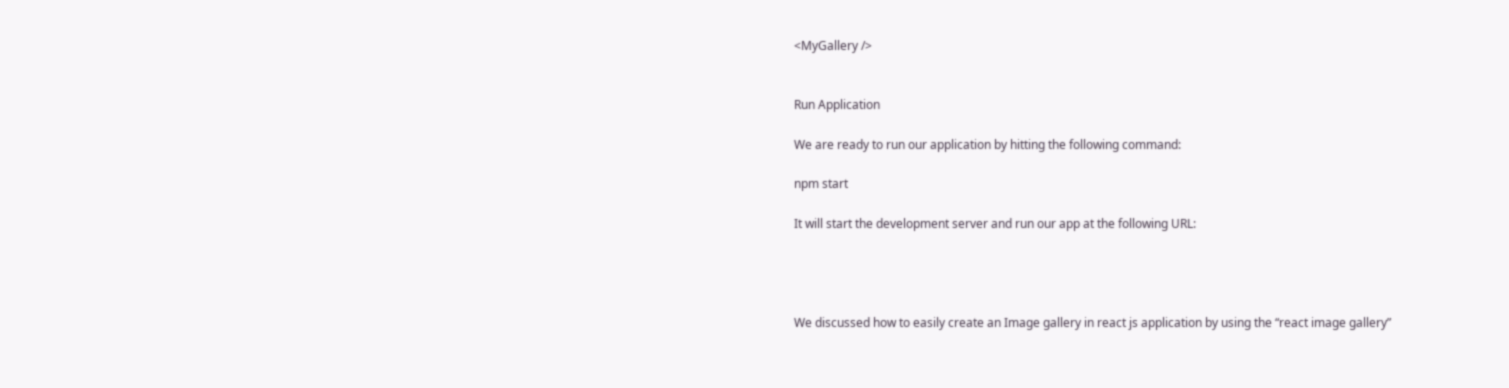<MyGallery />


Run Application

We are ready to run our application by hitting the following command:

npm start

It will start the development server and run our app at the following URL:




We discussed how to easily create an Image gallery in react js application by using the “react image gallery”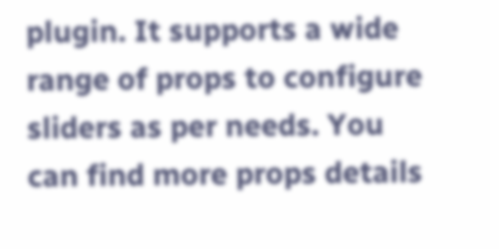plugin. It supports a wide range of props to configure sliders as per needs. You can find more props details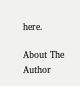here.

About The Author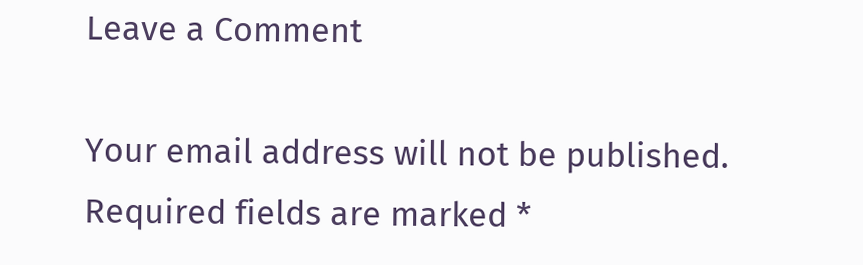Leave a Comment

Your email address will not be published. Required fields are marked *